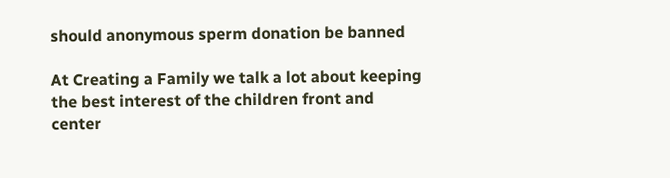should anonymous sperm donation be banned

At Creating a Family we talk a lot about keeping the best interest of the children front and center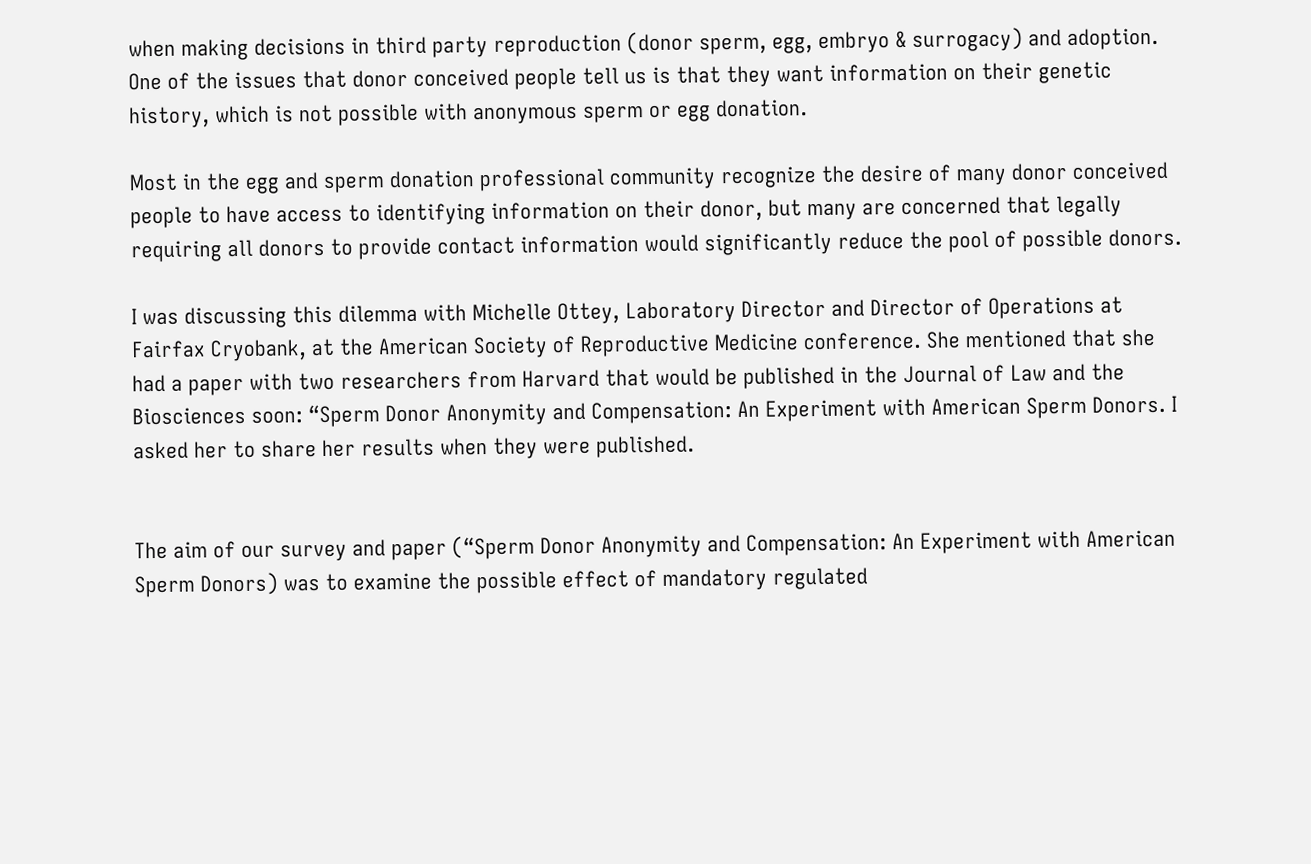when making decisions in third party reproduction (donor sperm, egg, embryo & surrogacy) and adoption. One of the issues that donor conceived people tell us is that they want information on their genetic history, which is not possible with anonymous sperm or egg donation.

Most in the egg and sperm donation professional community recognize the desire of many donor conceived people to have access to identifying information on their donor, but many are concerned that legally requiring all donors to provide contact information would significantly reduce the pool of possible donors.

I was discussing this dilemma with Michelle Ottey, Laboratory Director and Director of Operations at Fairfax Cryobank, at the American Society of Reproductive Medicine conference. She mentioned that she had a paper with two researchers from Harvard that would be published in the Journal of Law and the Biosciences soon: “Sperm Donor Anonymity and Compensation: An Experiment with American Sperm Donors. I asked her to share her results when they were published.


The aim of our survey and paper (“Sperm Donor Anonymity and Compensation: An Experiment with American Sperm Donors) was to examine the possible effect of mandatory regulated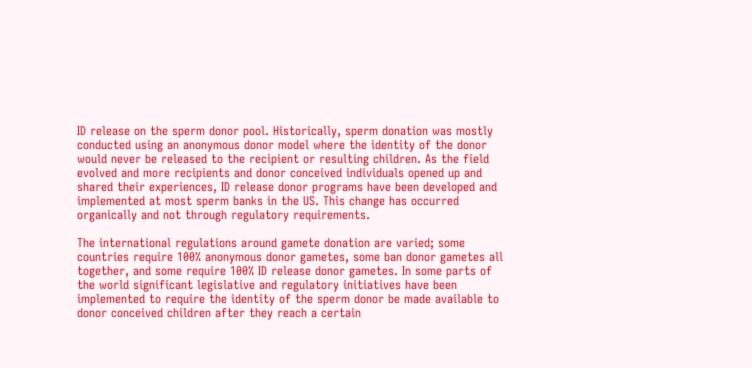ID release on the sperm donor pool. Historically, sperm donation was mostly conducted using an anonymous donor model where the identity of the donor would never be released to the recipient or resulting children. As the field evolved and more recipients and donor conceived individuals opened up and shared their experiences, ID release donor programs have been developed and implemented at most sperm banks in the US. This change has occurred organically and not through regulatory requirements.

The international regulations around gamete donation are varied; some countries require 100% anonymous donor gametes, some ban donor gametes all together, and some require 100% ID release donor gametes. In some parts of the world significant legislative and regulatory initiatives have been implemented to require the identity of the sperm donor be made available to donor conceived children after they reach a certain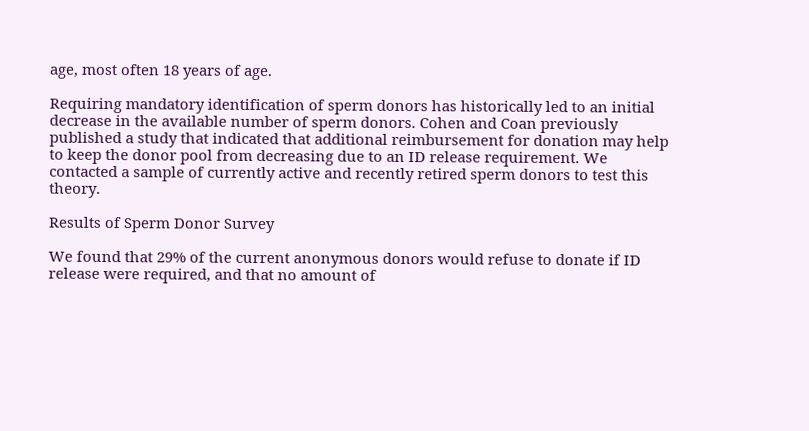age, most often 18 years of age.

Requiring mandatory identification of sperm donors has historically led to an initial decrease in the available number of sperm donors. Cohen and Coan previously published a study that indicated that additional reimbursement for donation may help to keep the donor pool from decreasing due to an ID release requirement. We contacted a sample of currently active and recently retired sperm donors to test this theory.

Results of Sperm Donor Survey

We found that 29% of the current anonymous donors would refuse to donate if ID release were required, and that no amount of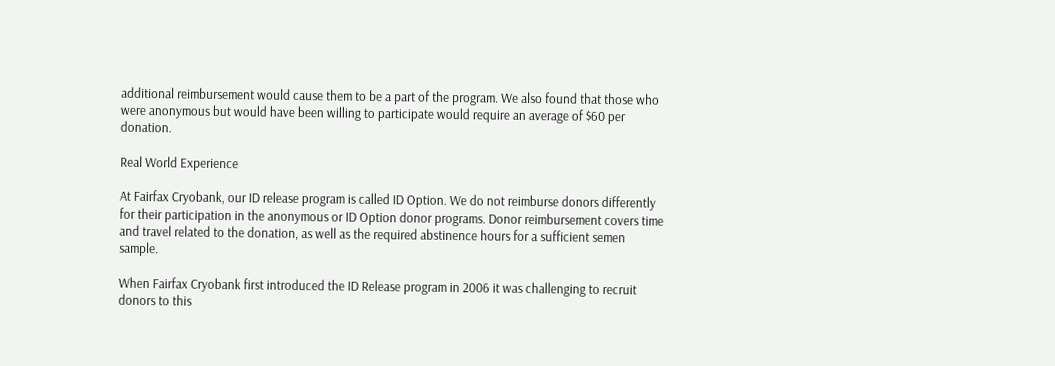additional reimbursement would cause them to be a part of the program. We also found that those who were anonymous but would have been willing to participate would require an average of $60 per donation.

Real World Experience

At Fairfax Cryobank, our ID release program is called ID Option. We do not reimburse donors differently for their participation in the anonymous or ID Option donor programs. Donor reimbursement covers time and travel related to the donation, as well as the required abstinence hours for a sufficient semen sample.

When Fairfax Cryobank first introduced the ID Release program in 2006 it was challenging to recruit donors to this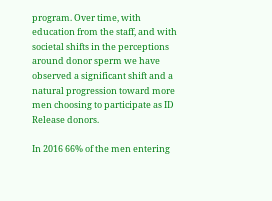program. Over time, with education from the staff, and with societal shifts in the perceptions around donor sperm we have observed a significant shift and a natural progression toward more men choosing to participate as ID Release donors.

In 2016 66% of the men entering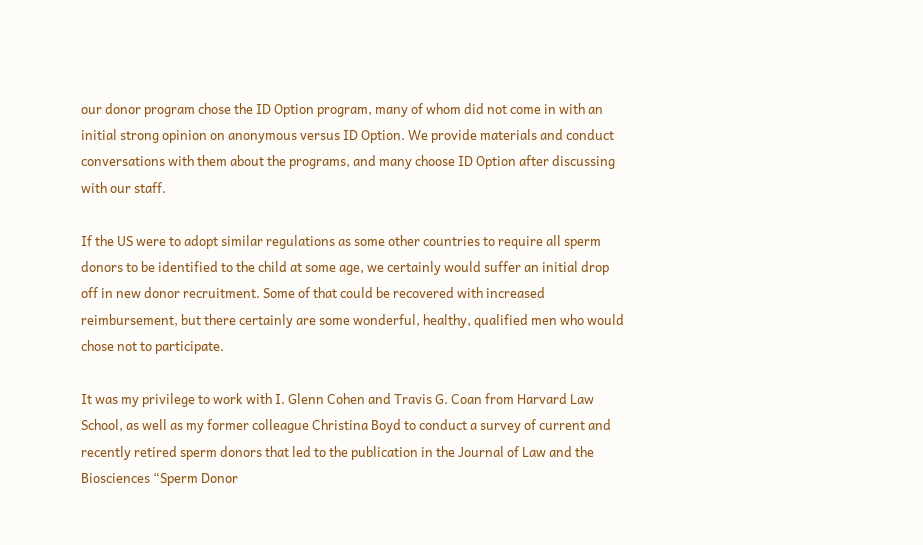our donor program chose the ID Option program, many of whom did not come in with an initial strong opinion on anonymous versus ID Option. We provide materials and conduct conversations with them about the programs, and many choose ID Option after discussing with our staff.

If the US were to adopt similar regulations as some other countries to require all sperm donors to be identified to the child at some age, we certainly would suffer an initial drop off in new donor recruitment. Some of that could be recovered with increased reimbursement, but there certainly are some wonderful, healthy, qualified men who would chose not to participate.

It was my privilege to work with I. Glenn Cohen and Travis G. Coan from Harvard Law School, as well as my former colleague Christina Boyd to conduct a survey of current and recently retired sperm donors that led to the publication in the Journal of Law and the Biosciences “Sperm Donor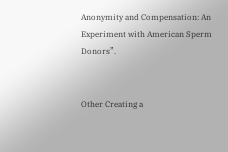Anonymity and Compensation: An Experiment with American Sperm Donors”.


Other Creating a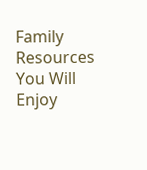Family Resources You Will Enjoy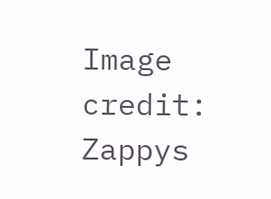Image credit: Zappys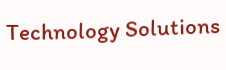Technology Solutions